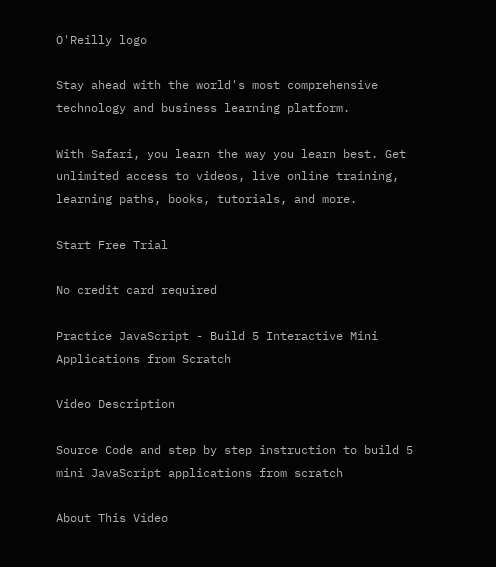O'Reilly logo

Stay ahead with the world's most comprehensive technology and business learning platform.

With Safari, you learn the way you learn best. Get unlimited access to videos, live online training, learning paths, books, tutorials, and more.

Start Free Trial

No credit card required

Practice JavaScript - Build 5 Interactive Mini Applications from Scratch

Video Description

Source Code and step by step instruction to build 5 mini JavaScript applications from scratch

About This Video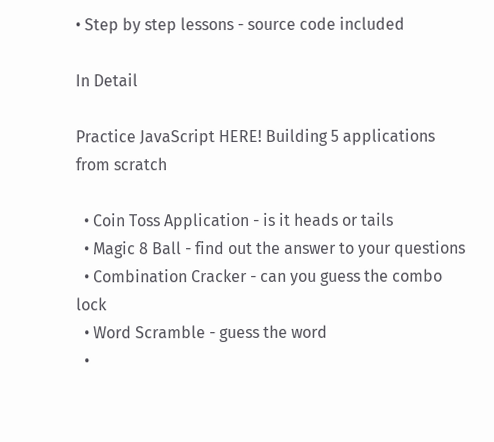• Step by step lessons - source code included

In Detail

Practice JavaScript HERE! Building 5 applications from scratch

  • Coin Toss Application - is it heads or tails
  • Magic 8 Ball - find out the answer to your questions
  • Combination Cracker - can you guess the combo lock
  • Word Scramble - guess the word
  •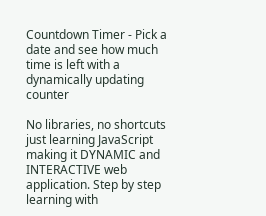Countdown Timer - Pick a date and see how much time is left with a dynamically updating counter

No libraries, no shortcuts just learning JavaScript making it DYNAMIC and INTERACTIVE web application. Step by step learning with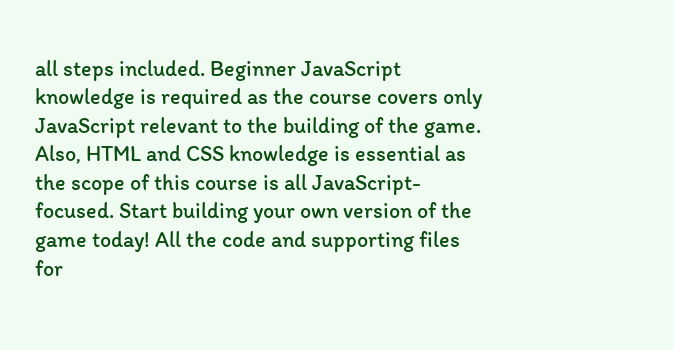all steps included. Beginner JavaScript knowledge is required as the course covers only JavaScript relevant to the building of the game. Also, HTML and CSS knowledge is essential as the scope of this course is all JavaScript-focused. Start building your own version of the game today! All the code and supporting files for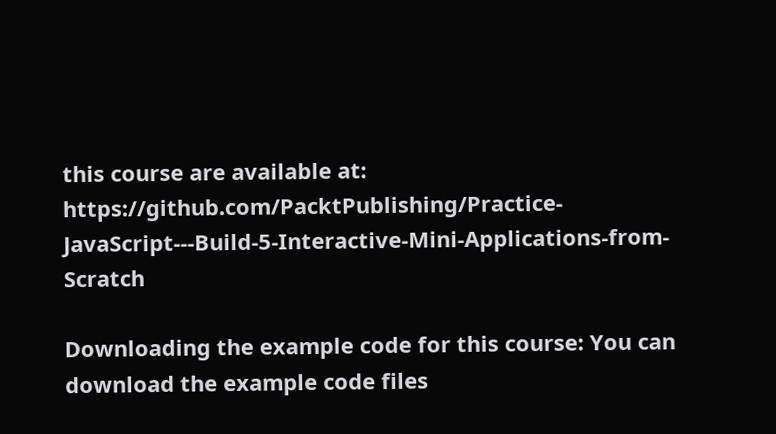this course are available at: https://github.com/PacktPublishing/Practice-JavaScript---Build-5-Interactive-Mini-Applications-from-Scratch

Downloading the example code for this course: You can download the example code files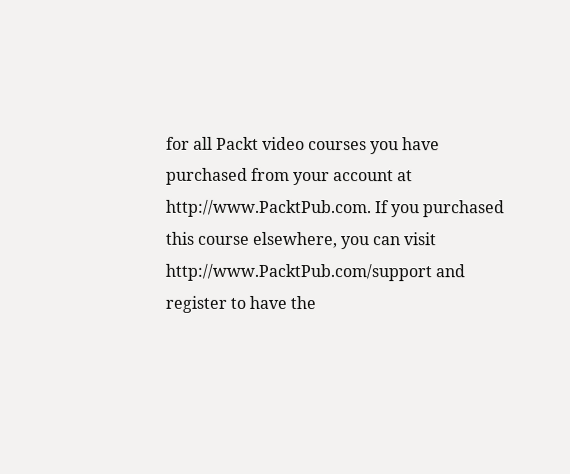for all Packt video courses you have purchased from your account at http://www.PacktPub.com. If you purchased this course elsewhere, you can visit http://www.PacktPub.com/support and register to have the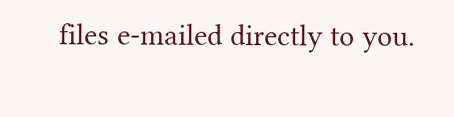files e-mailed directly to you.